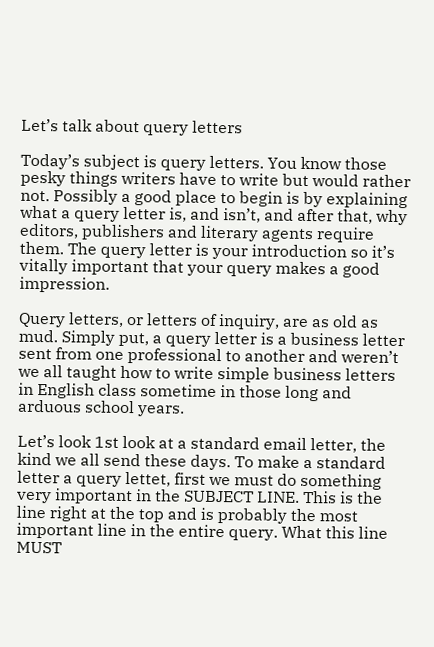Let’s talk about query letters

Today’s subject is query letters. You know those pesky things writers have to write but would rather not. Possibly a good place to begin is by explaining what a query letter is, and isn’t, and after that, why editors, publishers and literary agents require them. The query letter is your introduction so it’s vitally important that your query makes a good impression.

Query letters, or letters of inquiry, are as old as mud. Simply put, a query letter is a business letter sent from one professional to another and weren’t we all taught how to write simple business letters in English class sometime in those long and arduous school years.

Let’s look 1st look at a standard email letter, the kind we all send these days. To make a standard letter a query lettet, first we must do something very important in the SUBJECT LINE. This is the line right at the top and is probably the most important line in the entire query. What this line MUST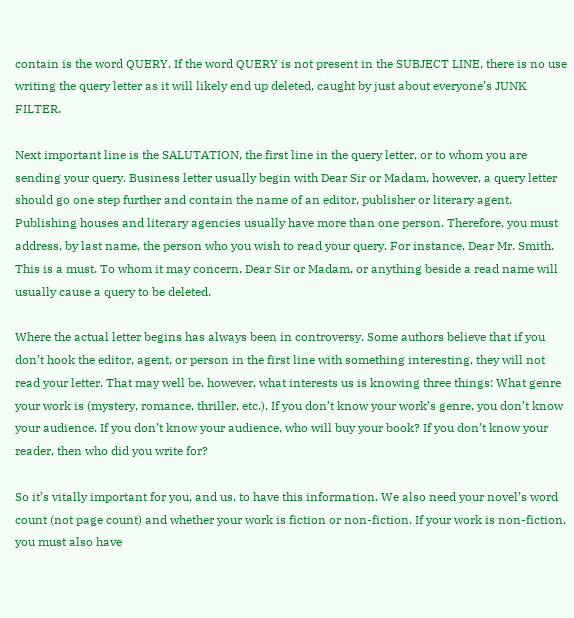contain is the word QUERY. If the word QUERY is not present in the SUBJECT LINE, there is no use writing the query letter as it will likely end up deleted, caught by just about everyone’s JUNK FILTER.

Next important line is the SALUTATION, the first line in the query letter, or to whom you are sending your query. Business letter usually begin with Dear Sir or Madam, however, a query letter should go one step further and contain the name of an editor, publisher or literary agent. Publishing houses and literary agencies usually have more than one person. Therefore, you must address, by last name, the person who you wish to read your query. For instance, Dear Mr. Smith. This is a must. To whom it may concern, Dear Sir or Madam, or anything beside a read name will usually cause a query to be deleted.

Where the actual letter begins has always been in controversy. Some authors believe that if you don’t hook the editor, agent, or person in the first line with something interesting, they will not read your letter. That may well be, however, what interests us is knowing three things: What genre your work is (mystery, romance, thriller, etc.). If you don’t know your work’s genre, you don’t know your audience. If you don’t know your audience, who will buy your book? If you don’t know your reader, then who did you write for?

So it’s vitally important for you, and us, to have this information. We also need your novel’s word count (not page count) and whether your work is fiction or non-fiction. If your work is non-fiction, you must also have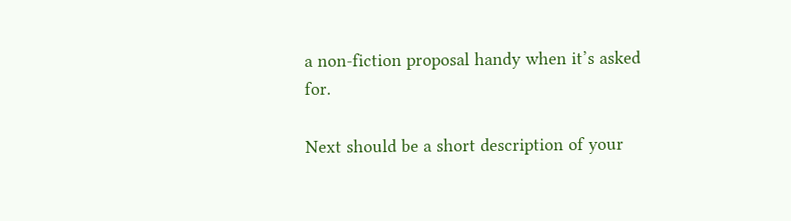a non-fiction proposal handy when it’s asked for.

Next should be a short description of your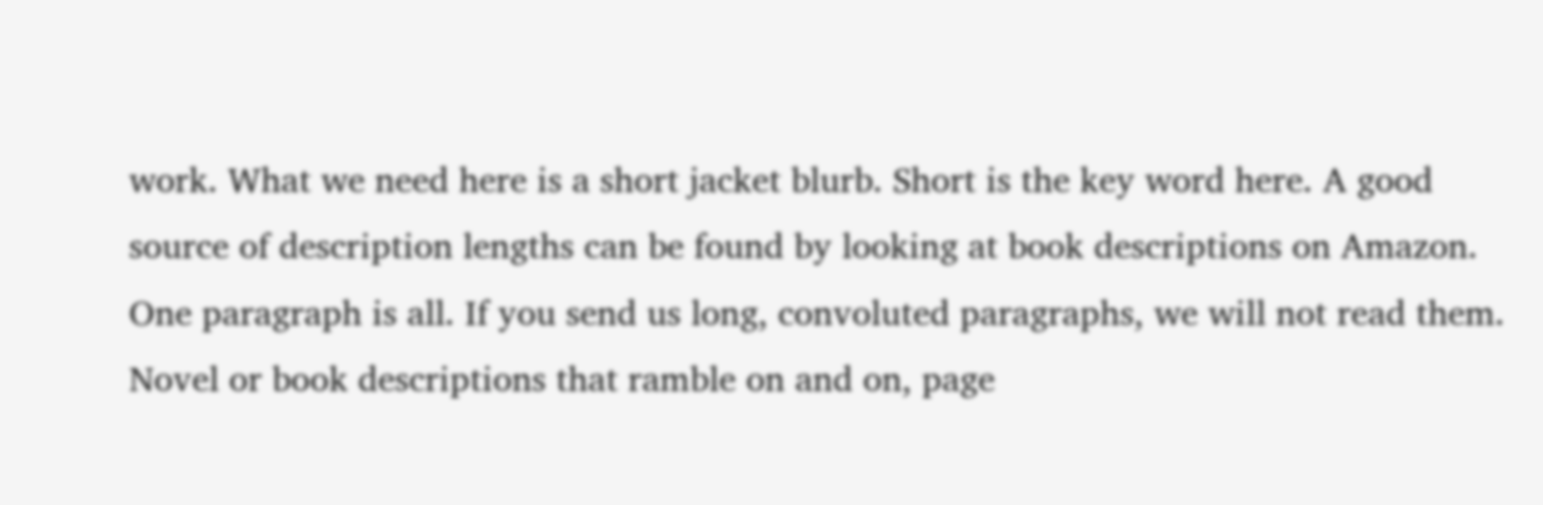work. What we need here is a short jacket blurb. Short is the key word here. A good source of description lengths can be found by looking at book descriptions on Amazon. One paragraph is all. If you send us long, convoluted paragraphs, we will not read them. Novel or book descriptions that ramble on and on, page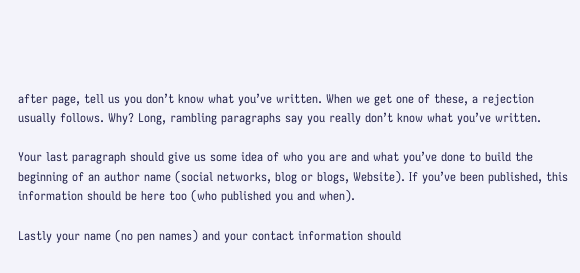after page, tell us you don’t know what you’ve written. When we get one of these, a rejection usually follows. Why? Long, rambling paragraphs say you really don’t know what you’ve written.

Your last paragraph should give us some idea of who you are and what you’ve done to build the beginning of an author name (social networks, blog or blogs, Website). If you’ve been published, this information should be here too (who published you and when).

Lastly your name (no pen names) and your contact information should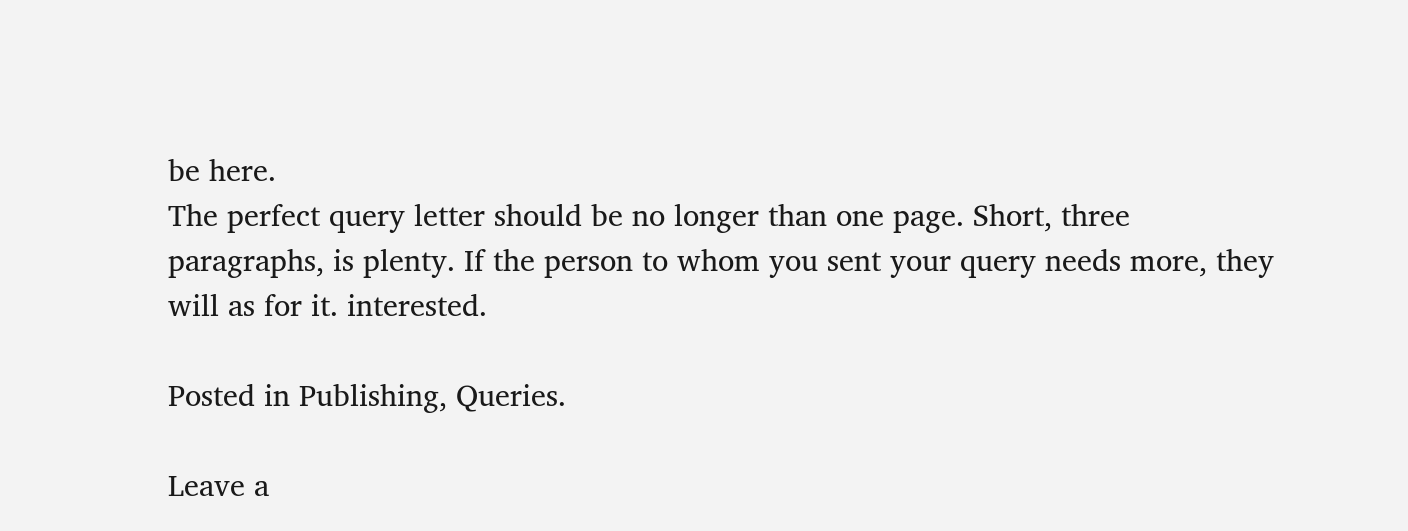be here.
The perfect query letter should be no longer than one page. Short, three paragraphs, is plenty. If the person to whom you sent your query needs more, they will as for it. interested.

Posted in Publishing, Queries.

Leave a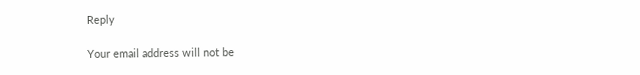Reply

Your email address will not be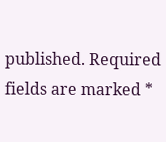published. Required fields are marked *